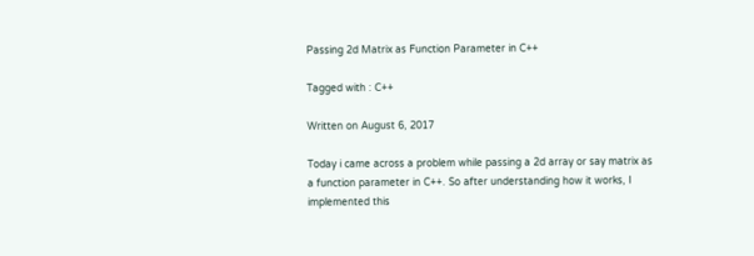Passing 2d Matrix as Function Parameter in C++

Tagged with : C++

Written on August 6, 2017

Today i came across a problem while passing a 2d array or say matrix as a function parameter in C++. So after understanding how it works, I implemented this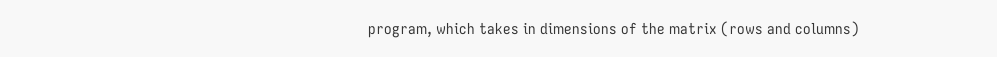program, which takes in dimensions of the matrix (rows and columns)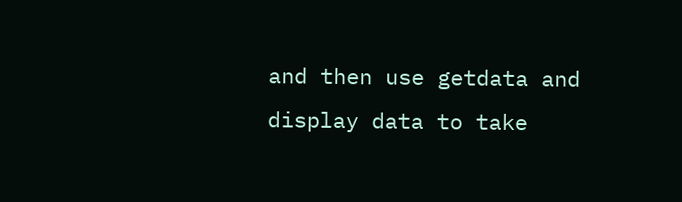and then use getdata and display data to take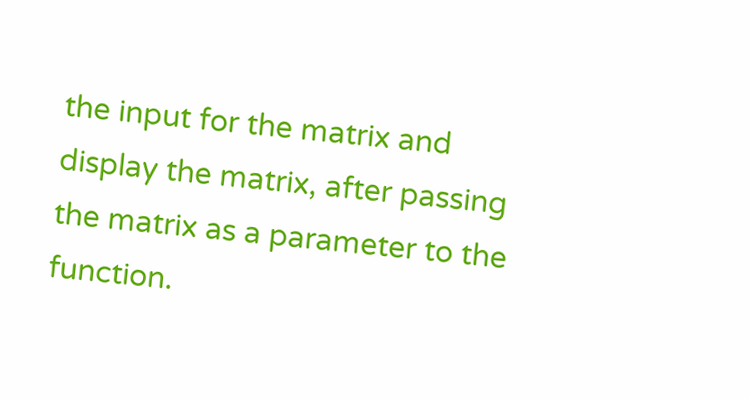the input for the matrix and display the matrix, after passing the matrix as a parameter to the function.